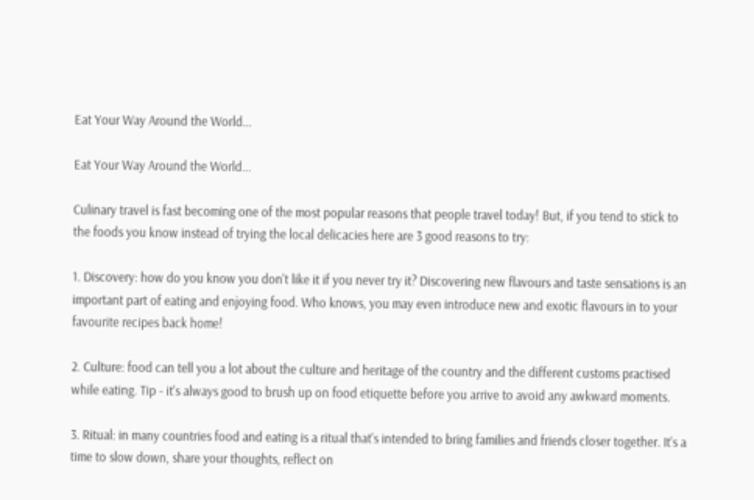Eat Your Way Around the World...

Eat Your Way Around the World...

Culinary travel is fast becoming one of the most popular reasons that people travel today! But, if you tend to stick to the foods you know instead of trying the local delicacies here are 3 good reasons to try:

1. Discovery: how do you know you don't like it if you never try it? Discovering new flavours and taste sensations is an important part of eating and enjoying food. Who knows, you may even introduce new and exotic flavours in to your favourite recipes back home!

2. Culture: food can tell you a lot about the culture and heritage of the country and the different customs practised while eating. Tip - it's always good to brush up on food etiquette before you arrive to avoid any awkward moments.

3. Ritual: in many countries food and eating is a ritual that's intended to bring families and friends closer together. It's a time to slow down, share your thoughts, reflect on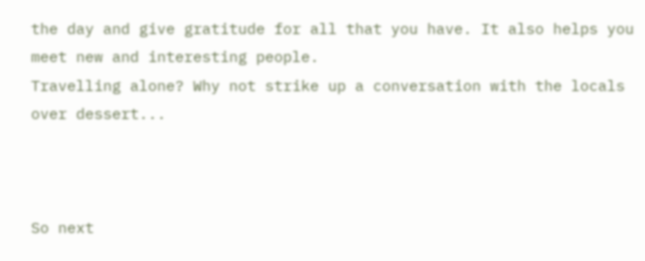the day and give gratitude for all that you have. It also helps you meet new and interesting people.
Travelling alone? Why not strike up a conversation with the locals over dessert...



So next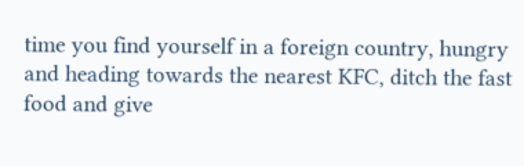time you find yourself in a foreign country, hungry and heading towards the nearest KFC, ditch the fast food and give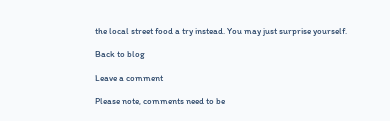the local street food a try instead. You may just surprise yourself.

Back to blog

Leave a comment

Please note, comments need to be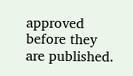approved before they are published.